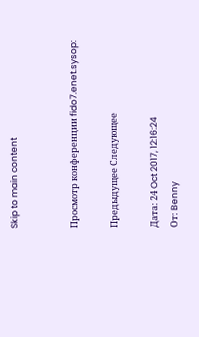Skip to main content


Просмотр конференции fido7.enet.sysop:

Предыдущее Следующее

Дата: 24 Oct 2017, 12:16:24
От: Benny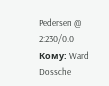Pedersen @ 2:230/0.0
Кому: Ward Dossche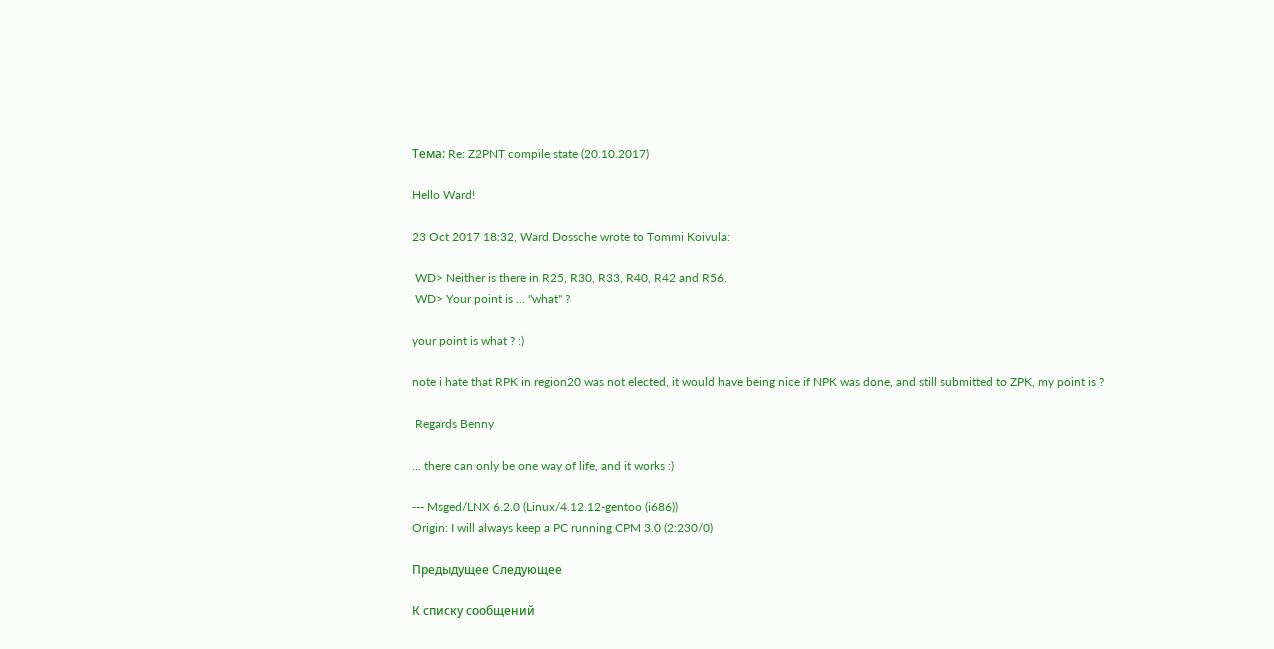Тема: Re: Z2PNT compile state (20.10.2017)

Hello Ward!

23 Oct 2017 18:32, Ward Dossche wrote to Tommi Koivula:

 WD> Neither is there in R25, R30, R33, R40, R42 and R56.
 WD> Your point is ... "what" ?

your point is what ? :)

note i hate that RPK in region20 was not elected, it would have being nice if NPK was done, and still submitted to ZPK, my point is ?

 Regards Benny

... there can only be one way of life, and it works :)

--- Msged/LNX 6.2.0 (Linux/4.12.12-gentoo (i686))
Origin: I will always keep a PC running CPM 3.0 (2:230/0)

Предыдущее Следующее

К списку сообщений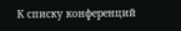К списку конференций